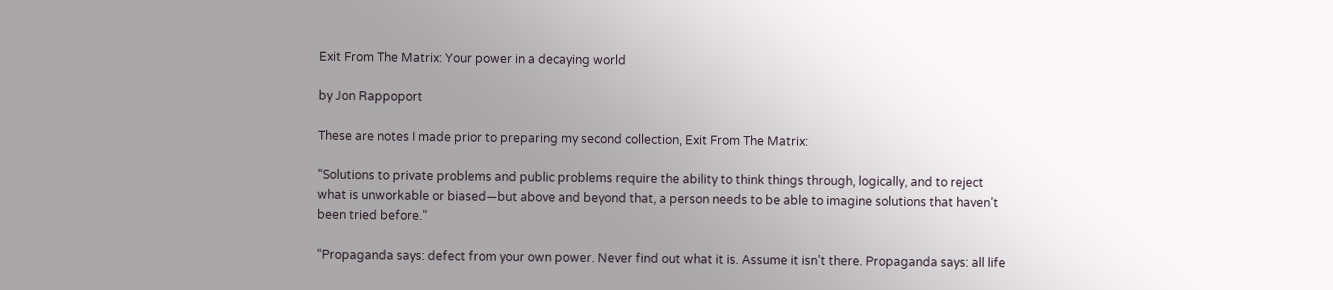Exit From The Matrix: Your power in a decaying world

by Jon Rappoport

These are notes I made prior to preparing my second collection, Exit From The Matrix:

“Solutions to private problems and public problems require the ability to think things through, logically, and to reject what is unworkable or biased—but above and beyond that, a person needs to be able to imagine solutions that haven’t been tried before.”

“Propaganda says: defect from your own power. Never find out what it is. Assume it isn’t there. Propaganda says: all life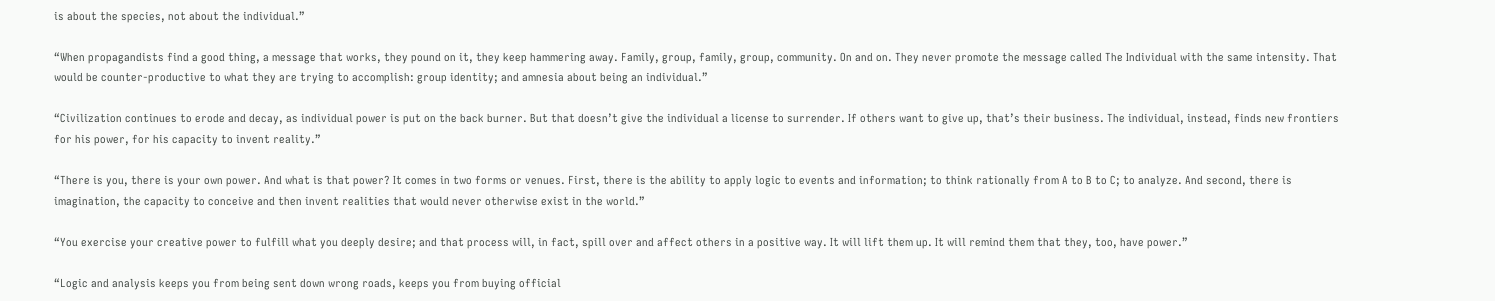is about the species, not about the individual.”

“When propagandists find a good thing, a message that works, they pound on it, they keep hammering away. Family, group, family, group, community. On and on. They never promote the message called The Individual with the same intensity. That would be counter-productive to what they are trying to accomplish: group identity; and amnesia about being an individual.”

“Civilization continues to erode and decay, as individual power is put on the back burner. But that doesn’t give the individual a license to surrender. If others want to give up, that’s their business. The individual, instead, finds new frontiers for his power, for his capacity to invent reality.”

“There is you, there is your own power. And what is that power? It comes in two forms or venues. First, there is the ability to apply logic to events and information; to think rationally from A to B to C; to analyze. And second, there is imagination, the capacity to conceive and then invent realities that would never otherwise exist in the world.”

“You exercise your creative power to fulfill what you deeply desire; and that process will, in fact, spill over and affect others in a positive way. It will lift them up. It will remind them that they, too, have power.”

“Logic and analysis keeps you from being sent down wrong roads, keeps you from buying official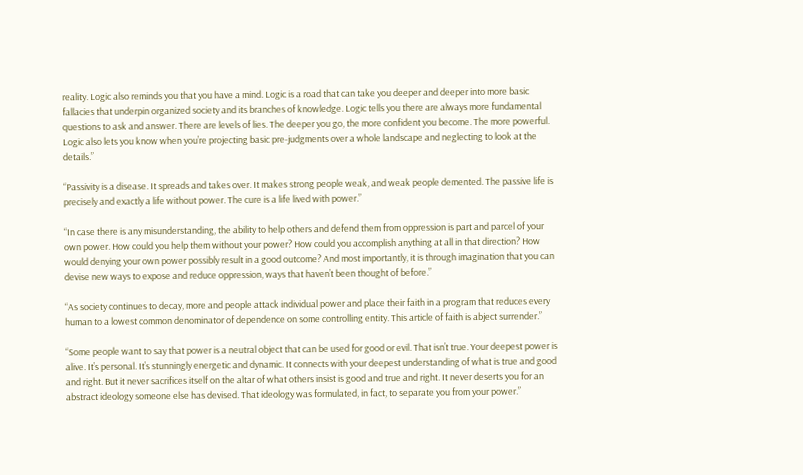reality. Logic also reminds you that you have a mind. Logic is a road that can take you deeper and deeper into more basic fallacies that underpin organized society and its branches of knowledge. Logic tells you there are always more fundamental questions to ask and answer. There are levels of lies. The deeper you go, the more confident you become. The more powerful. Logic also lets you know when you’re projecting basic pre-judgments over a whole landscape and neglecting to look at the details.”

“Passivity is a disease. It spreads and takes over. It makes strong people weak, and weak people demented. The passive life is precisely and exactly a life without power. The cure is a life lived with power.”

“In case there is any misunderstanding, the ability to help others and defend them from oppression is part and parcel of your own power. How could you help them without your power? How could you accomplish anything at all in that direction? How would denying your own power possibly result in a good outcome? And most importantly, it is through imagination that you can devise new ways to expose and reduce oppression, ways that haven’t been thought of before.”

“As society continues to decay, more and people attack individual power and place their faith in a program that reduces every human to a lowest common denominator of dependence on some controlling entity. This article of faith is abject surrender.”

“Some people want to say that power is a neutral object that can be used for good or evil. That isn’t true. Your deepest power is alive. It’s personal. It’s stunningly energetic and dynamic. It connects with your deepest understanding of what is true and good and right. But it never sacrifices itself on the altar of what others insist is good and true and right. It never deserts you for an abstract ideology someone else has devised. That ideology was formulated, in fact, to separate you from your power.”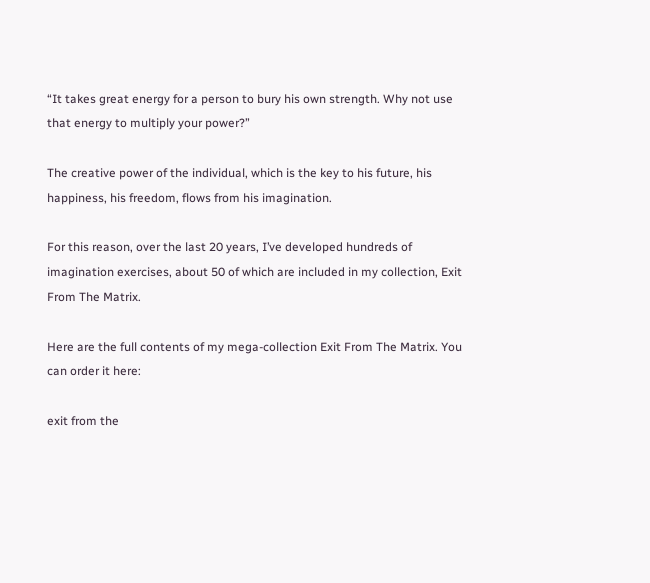“It takes great energy for a person to bury his own strength. Why not use that energy to multiply your power?”

The creative power of the individual, which is the key to his future, his happiness, his freedom, flows from his imagination.

For this reason, over the last 20 years, I’ve developed hundreds of imagination exercises, about 50 of which are included in my collection, Exit From The Matrix.

Here are the full contents of my mega-collection Exit From The Matrix. You can order it here:

exit from the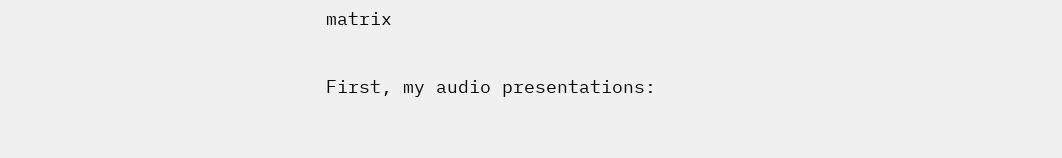matrix

First, my audio presentations: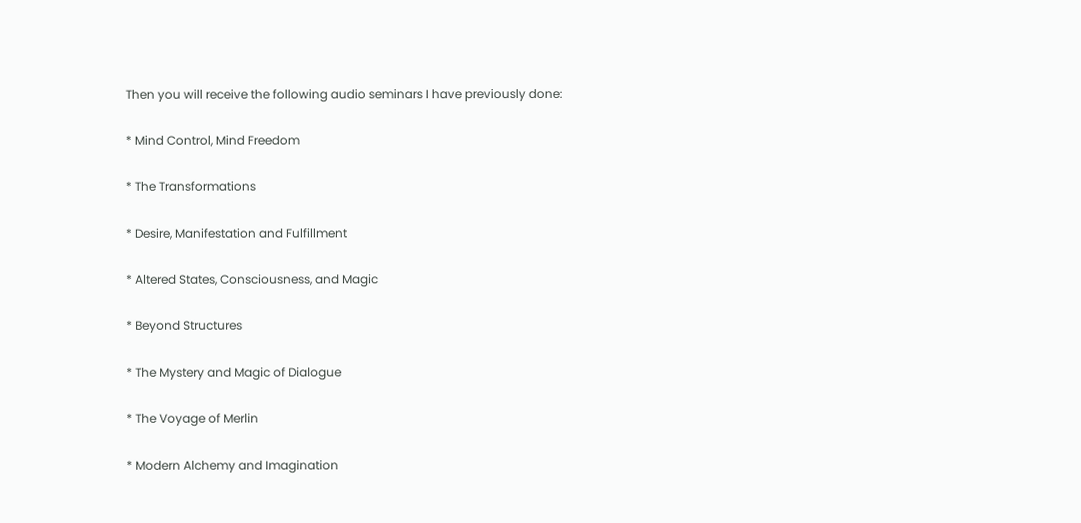Then you will receive the following audio seminars I have previously done:

* Mind Control, Mind Freedom

* The Transformations

* Desire, Manifestation and Fulfillment

* Altered States, Consciousness, and Magic

* Beyond Structures

* The Mystery and Magic of Dialogue

* The Voyage of Merlin

* Modern Alchemy and Imagination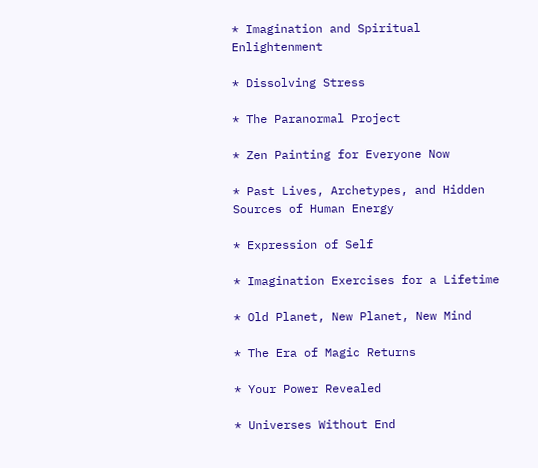* Imagination and Spiritual Enlightenment

* Dissolving Stress

* The Paranormal Project

* Zen Painting for Everyone Now

* Past Lives, Archetypes, and Hidden Sources of Human Energy

* Expression of Self

* Imagination Exercises for a Lifetime

* Old Planet, New Planet, New Mind

* The Era of Magic Returns

* Your Power Revealed

* Universes Without End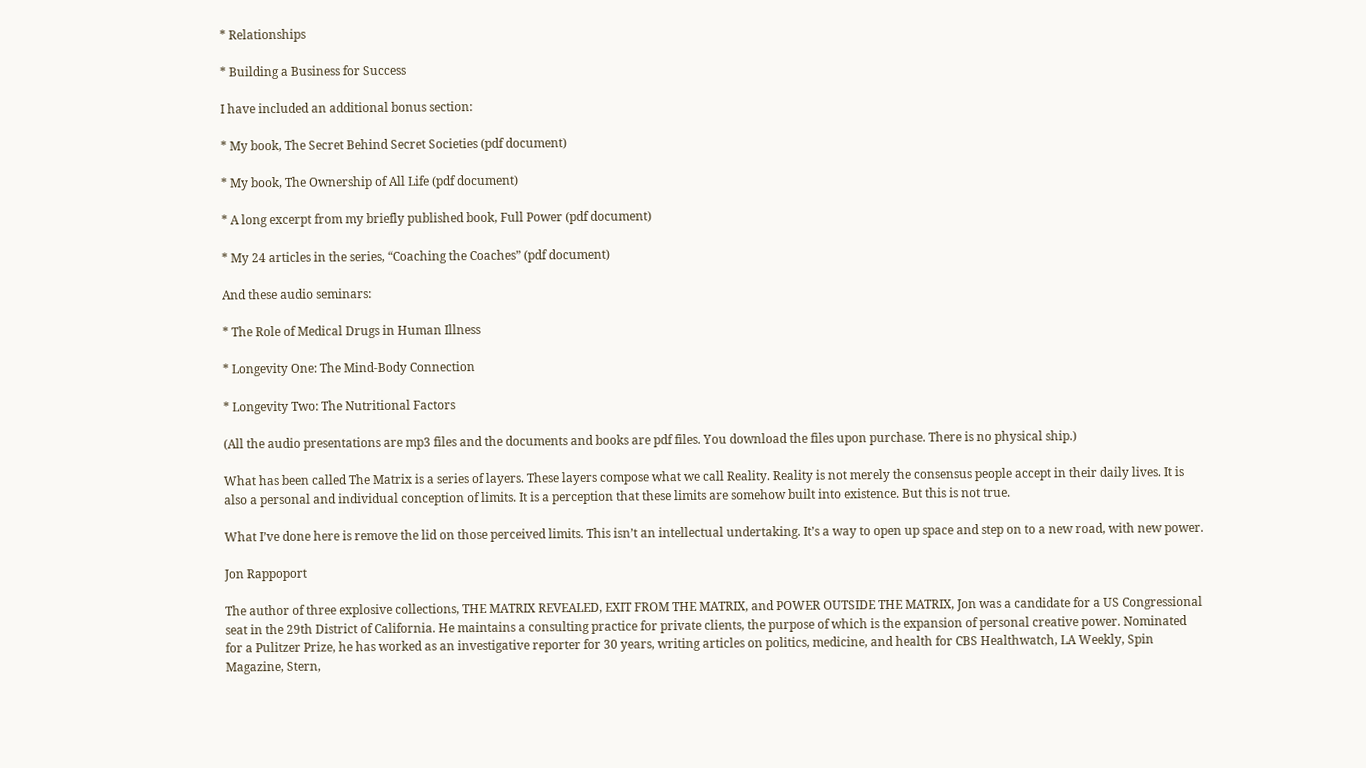* Relationships

* Building a Business for Success

I have included an additional bonus section:

* My book, The Secret Behind Secret Societies (pdf document)

* My book, The Ownership of All Life (pdf document)

* A long excerpt from my briefly published book, Full Power (pdf document)

* My 24 articles in the series, “Coaching the Coaches” (pdf document)

And these audio seminars:

* The Role of Medical Drugs in Human Illness

* Longevity One: The Mind-Body Connection

* Longevity Two: The Nutritional Factors

(All the audio presentations are mp3 files and the documents and books are pdf files. You download the files upon purchase. There is no physical ship.)

What has been called The Matrix is a series of layers. These layers compose what we call Reality. Reality is not merely the consensus people accept in their daily lives. It is also a personal and individual conception of limits. It is a perception that these limits are somehow built into existence. But this is not true.

What I’ve done here is remove the lid on those perceived limits. This isn’t an intellectual undertaking. It’s a way to open up space and step on to a new road, with new power.

Jon Rappoport

The author of three explosive collections, THE MATRIX REVEALED, EXIT FROM THE MATRIX, and POWER OUTSIDE THE MATRIX, Jon was a candidate for a US Congressional seat in the 29th District of California. He maintains a consulting practice for private clients, the purpose of which is the expansion of personal creative power. Nominated for a Pulitzer Prize, he has worked as an investigative reporter for 30 years, writing articles on politics, medicine, and health for CBS Healthwatch, LA Weekly, Spin Magazine, Stern,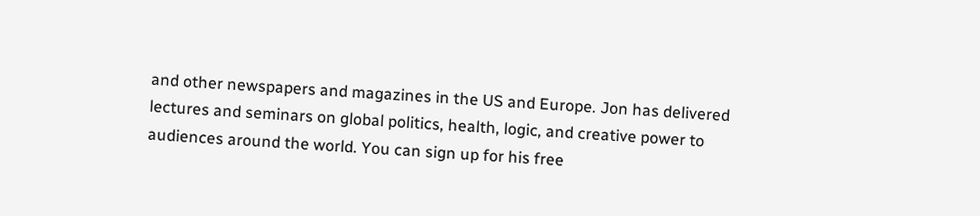and other newspapers and magazines in the US and Europe. Jon has delivered lectures and seminars on global politics, health, logic, and creative power to audiences around the world. You can sign up for his free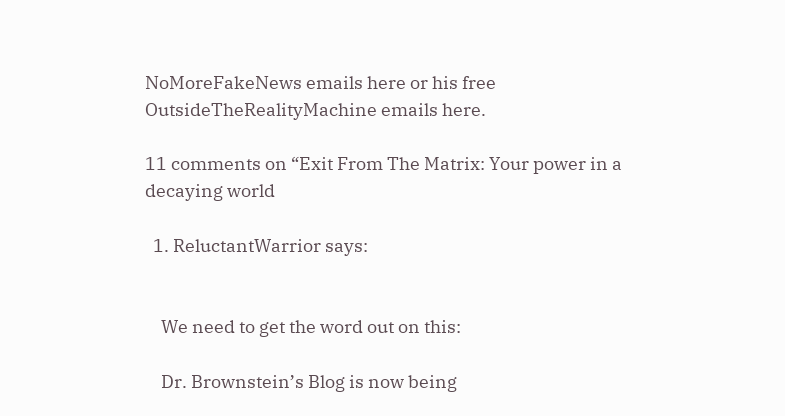NoMoreFakeNews emails here or his free OutsideTheRealityMachine emails here.

11 comments on “Exit From The Matrix: Your power in a decaying world

  1. ReluctantWarrior says:


    We need to get the word out on this:

    Dr. Brownstein’s Blog is now being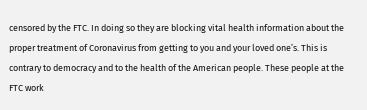censored by the FTC. In doing so they are blocking vital health information about the proper treatment of Coronavirus from getting to you and your loved one’s. This is contrary to democracy and to the health of the American people. These people at the FTC work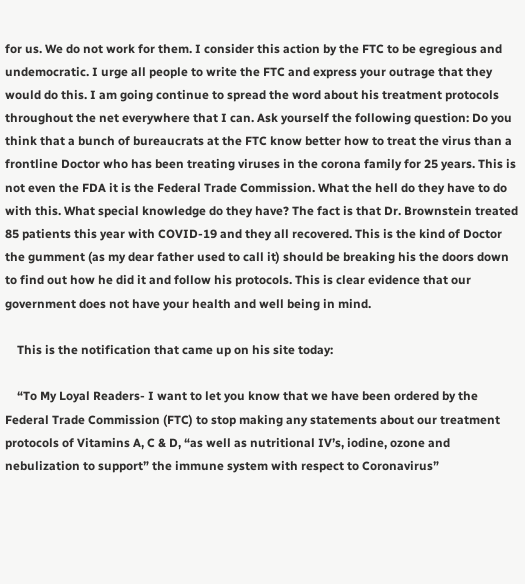for us. We do not work for them. I consider this action by the FTC to be egregious and undemocratic. I urge all people to write the FTC and express your outrage that they would do this. I am going continue to spread the word about his treatment protocols throughout the net everywhere that I can. Ask yourself the following question: Do you think that a bunch of bureaucrats at the FTC know better how to treat the virus than a frontline Doctor who has been treating viruses in the corona family for 25 years. This is not even the FDA it is the Federal Trade Commission. What the hell do they have to do with this. What special knowledge do they have? The fact is that Dr. Brownstein treated 85 patients this year with COVID-19 and they all recovered. This is the kind of Doctor the gumment (as my dear father used to call it) should be breaking his the doors down to find out how he did it and follow his protocols. This is clear evidence that our government does not have your health and well being in mind.

    This is the notification that came up on his site today:

    “To My Loyal Readers- I want to let you know that we have been ordered by the Federal Trade Commission (FTC) to stop making any statements about our treatment protocols of Vitamins A, C & D, “as well as nutritional IV’s, iodine, ozone and nebulization to support” the immune system with respect to Coronavirus”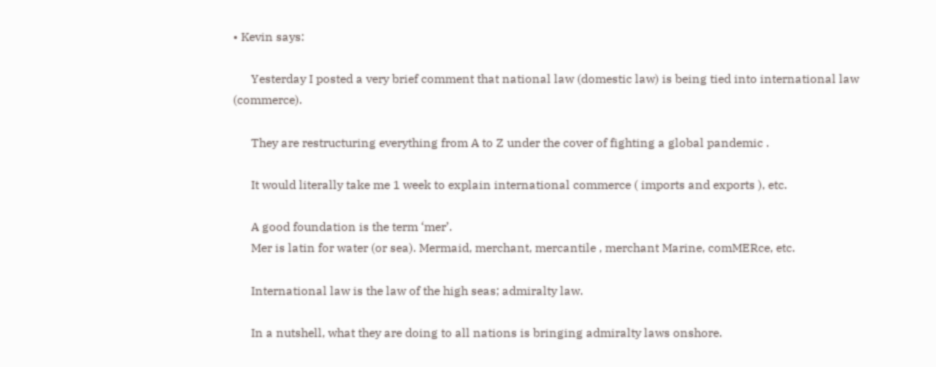• Kevin says:

      Yesterday I posted a very brief comment that national law (domestic law) is being tied into international law (commerce).

      They are restructuring everything from A to Z under the cover of fighting a global pandemic .

      It would literally take me 1 week to explain international commerce ( imports and exports ), etc.

      A good foundation is the term ‘mer’.
      Mer is latin for water (or sea). Mermaid, merchant, mercantile , merchant Marine, comMERce, etc.

      International law is the law of the high seas; admiralty law.

      In a nutshell, what they are doing to all nations is bringing admiralty laws onshore.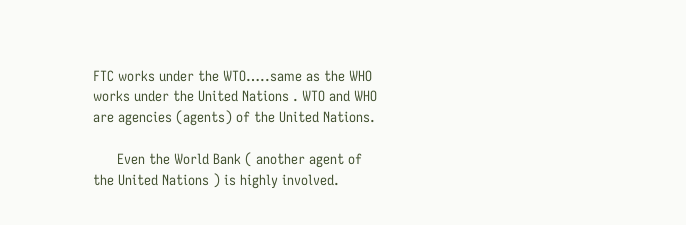FTC works under the WTO…..same as the WHO works under the United Nations . WTO and WHO are agencies (agents) of the United Nations.

      Even the World Bank ( another agent of the United Nations ) is highly involved.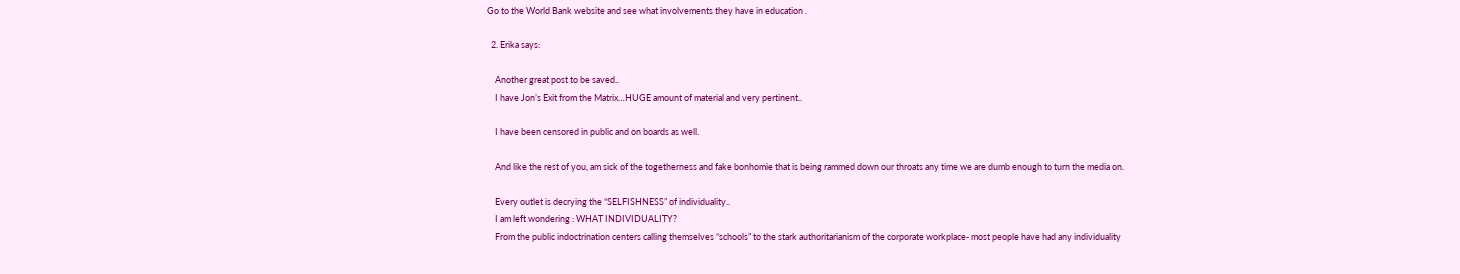Go to the World Bank website and see what involvements they have in education .

  2. Erika says:

    Another great post to be saved..
    I have Jon’s Exit from the Matrix…HUGE amount of material and very pertinent..

    I have been censored in public and on boards as well.

    And like the rest of you, am sick of the togetherness and fake bonhomie that is being rammed down our throats any time we are dumb enough to turn the media on.

    Every outlet is decrying the “SELFISHNESS” of individuality..
    I am left wondering : WHAT INDIVIDUALITY?
    From the public indoctrination centers calling themselves “schools” to the stark authoritarianism of the corporate workplace- most people have had any individuality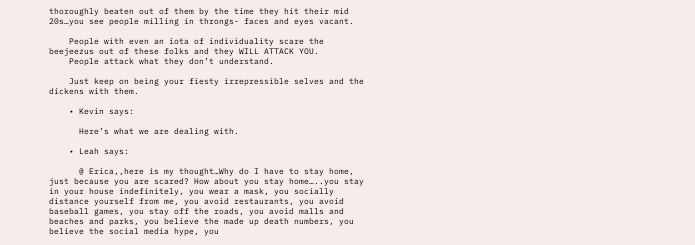thoroughly beaten out of them by the time they hit their mid 20s…you see people milling in throngs- faces and eyes vacant.

    People with even an iota of individuality scare the beejeezus out of these folks and they WILL ATTACK YOU.
    People attack what they don’t understand.

    Just keep on being your fiesty irrepressible selves and the dickens with them.

    • Kevin says:

      Here’s what we are dealing with.

    • Leah says:

      @ Erica,,here is my thought…Why do I have to stay home, just because you are scared? How about you stay home…..you stay in your house indefinitely, you wear a mask, you socially distance yourself from me, you avoid restaurants, you avoid baseball games, you stay off the roads, you avoid malls and beaches and parks, you believe the made up death numbers, you believe the social media hype, you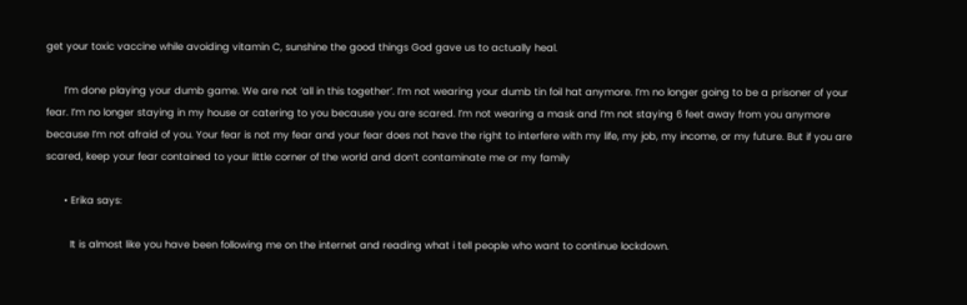get your toxic vaccine while avoiding vitamin C, sunshine the good things God gave us to actually heal.

      I’m done playing your dumb game. We are not ‘all in this together’. I’m not wearing your dumb tin foil hat anymore. I’m no longer going to be a prisoner of your fear. I’m no longer staying in my house or catering to you because you are scared. I’m not wearing a mask and I’m not staying 6 feet away from you anymore because I’m not afraid of you. Your fear is not my fear and your fear does not have the right to interfere with my life, my job, my income, or my future. But if you are scared, keep your fear contained to your little corner of the world and don’t contaminate me or my family

      • Erika says:

        It is almost like you have been following me on the internet and reading what i tell people who want to continue lockdown.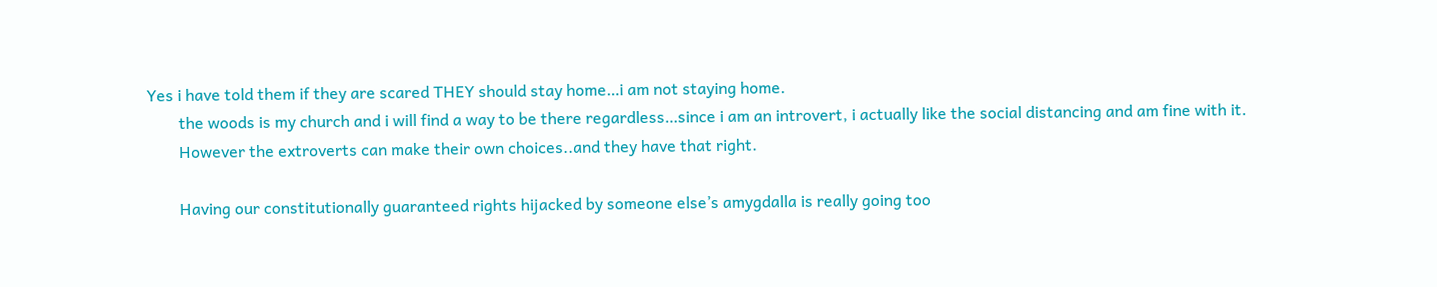Yes i have told them if they are scared THEY should stay home…i am not staying home.
        the woods is my church and i will find a way to be there regardless…since i am an introvert, i actually like the social distancing and am fine with it.
        However the extroverts can make their own choices..and they have that right.

        Having our constitutionally guaranteed rights hijacked by someone else’s amygdalla is really going too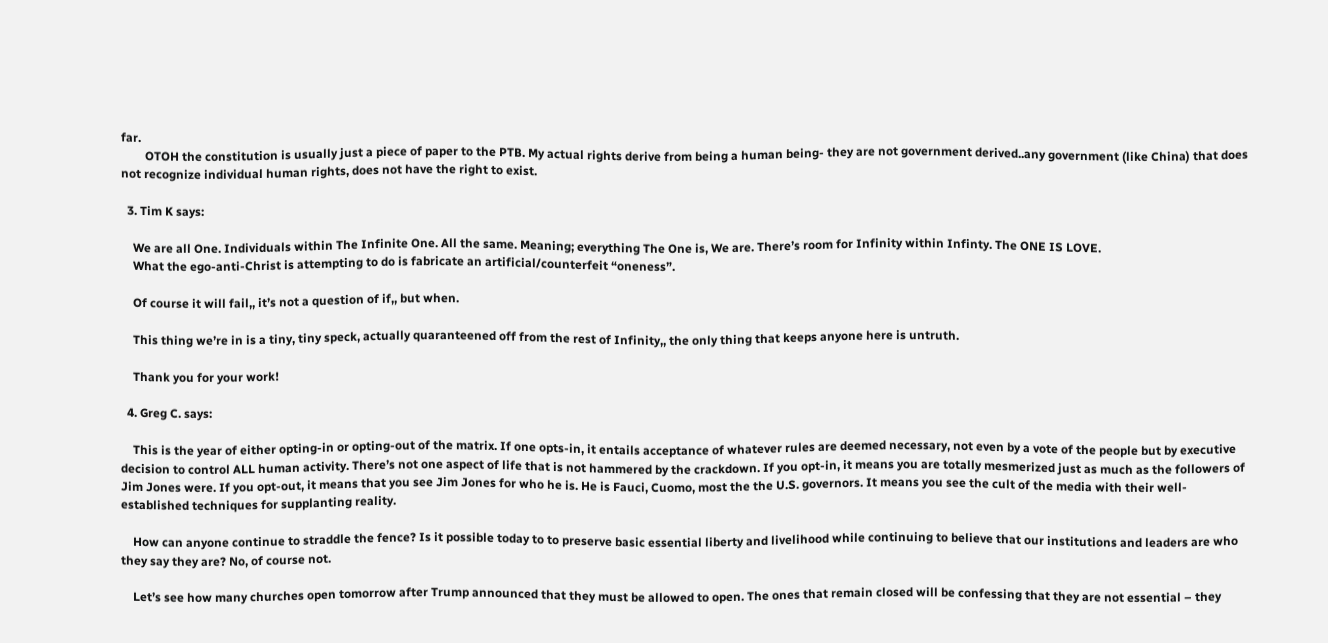far.
        OTOH the constitution is usually just a piece of paper to the PTB. My actual rights derive from being a human being- they are not government derived..any government (like China) that does not recognize individual human rights, does not have the right to exist.

  3. Tim K says:

    We are all One. Individuals within The Infinite One. All the same. Meaning; everything The One is, We are. There’s room for Infinity within Infinty. The ONE IS LOVE.
    What the ego-anti-Christ is attempting to do is fabricate an artificial/counterfeit “oneness”.

    Of course it will fail,, it’s not a question of if,, but when.

    This thing we’re in is a tiny, tiny speck, actually quaranteened off from the rest of Infinity,, the only thing that keeps anyone here is untruth.

    Thank you for your work!

  4. Greg C. says:

    This is the year of either opting-in or opting-out of the matrix. If one opts-in, it entails acceptance of whatever rules are deemed necessary, not even by a vote of the people but by executive decision to control ALL human activity. There’s not one aspect of life that is not hammered by the crackdown. If you opt-in, it means you are totally mesmerized just as much as the followers of Jim Jones were. If you opt-out, it means that you see Jim Jones for who he is. He is Fauci, Cuomo, most the the U.S. governors. It means you see the cult of the media with their well-established techniques for supplanting reality.

    How can anyone continue to straddle the fence? Is it possible today to to preserve basic essential liberty and livelihood while continuing to believe that our institutions and leaders are who they say they are? No, of course not.

    Let’s see how many churches open tomorrow after Trump announced that they must be allowed to open. The ones that remain closed will be confessing that they are not essential – they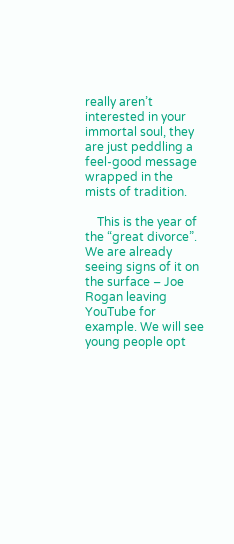really aren’t interested in your immortal soul, they are just peddling a feel-good message wrapped in the mists of tradition.

    This is the year of the “great divorce”. We are already seeing signs of it on the surface – Joe Rogan leaving YouTube for example. We will see young people opt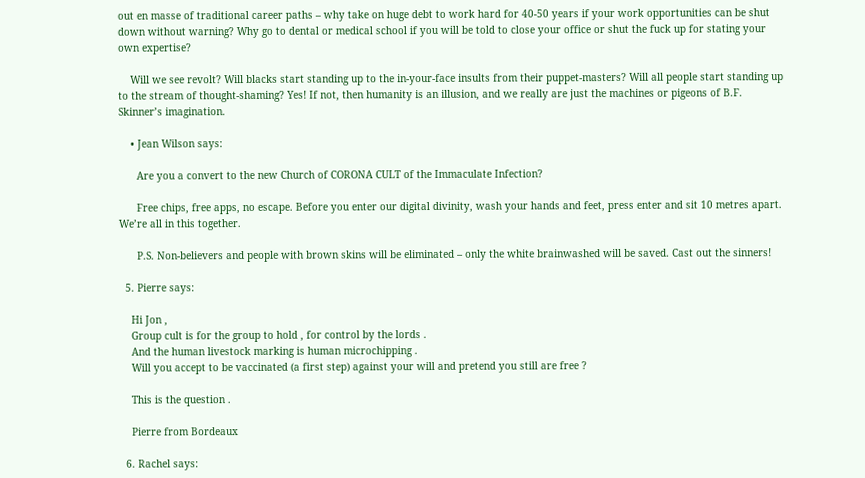out en masse of traditional career paths – why take on huge debt to work hard for 40-50 years if your work opportunities can be shut down without warning? Why go to dental or medical school if you will be told to close your office or shut the fuck up for stating your own expertise?

    Will we see revolt? Will blacks start standing up to the in-your-face insults from their puppet-masters? Will all people start standing up to the stream of thought-shaming? Yes! If not, then humanity is an illusion, and we really are just the machines or pigeons of B.F. Skinner’s imagination.

    • Jean Wilson says:

      Are you a convert to the new Church of CORONA CULT of the Immaculate Infection?

      Free chips, free apps, no escape. Before you enter our digital divinity, wash your hands and feet, press enter and sit 10 metres apart. We’re all in this together.

      P.S. Non-believers and people with brown skins will be eliminated – only the white brainwashed will be saved. Cast out the sinners!

  5. Pierre says:

    Hi Jon ,
    Group cult is for the group to hold , for control by the lords .
    And the human livestock marking is human microchipping .
    Will you accept to be vaccinated (a first step) against your will and pretend you still are free ?

    This is the question .

    Pierre from Bordeaux

  6. Rachel says: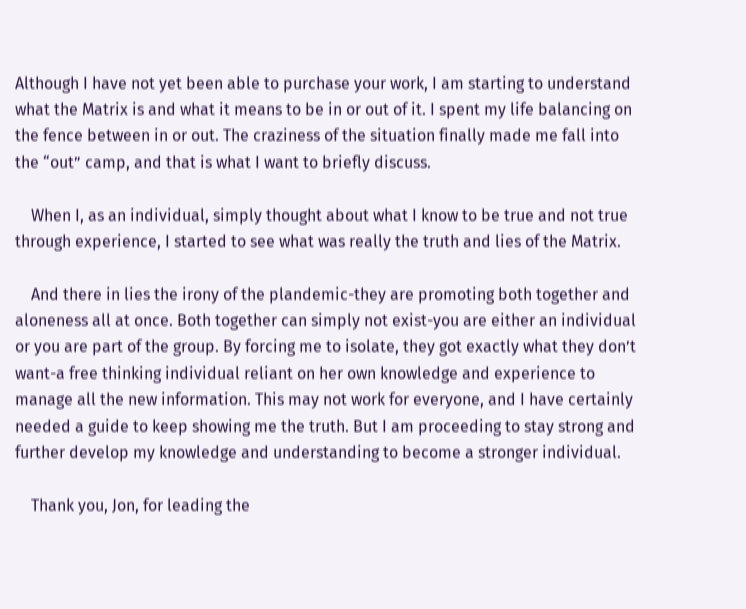Although I have not yet been able to purchase your work, I am starting to understand what the Matrix is and what it means to be in or out of it. I spent my life balancing on the fence between in or out. The craziness of the situation finally made me fall into the “out” camp, and that is what I want to briefly discuss.

    When I, as an individual, simply thought about what I know to be true and not true through experience, I started to see what was really the truth and lies of the Matrix.

    And there in lies the irony of the plandemic-they are promoting both together and aloneness all at once. Both together can simply not exist-you are either an individual or you are part of the group. By forcing me to isolate, they got exactly what they don’t want-a free thinking individual reliant on her own knowledge and experience to manage all the new information. This may not work for everyone, and I have certainly needed a guide to keep showing me the truth. But I am proceeding to stay strong and further develop my knowledge and understanding to become a stronger individual.

    Thank you, Jon, for leading the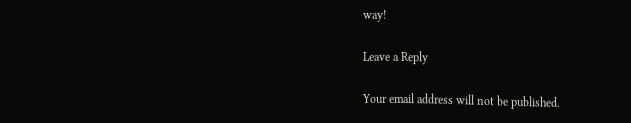way!

Leave a Reply

Your email address will not be published.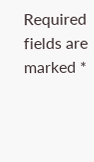Required fields are marked *